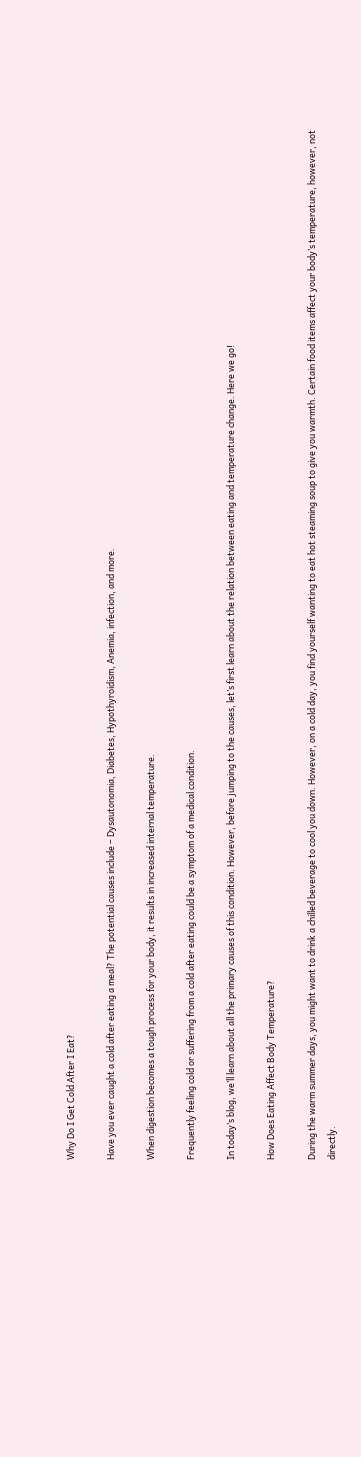Why Do I Get Cold After I Eat?

Have you ever caught a cold after eating a meal? The potential causes include – Dysautonomia, Diabetes, Hypothyroidism, Anemia, infection, and more.

When digestion becomes a tough process for your body, it results in increased internal temperature.

Frequently feeling cold or suffering from a cold after eating could be a symptom of a medical condition.

In today’s blog, we’ll learn about all the primary causes of this condition. However, before jumping to the causes, let’s first learn about the relation between eating and temperature change. Here we go!

How Does Eating Affect Body Temperature?

During the warm summer days, you might want to drink a chilled beverage to cool you down. However, on a cold day, you find yourself wanting to eat hot steaming soup to give you warmth. Certain food items affect your body’s temperature, however, not directly.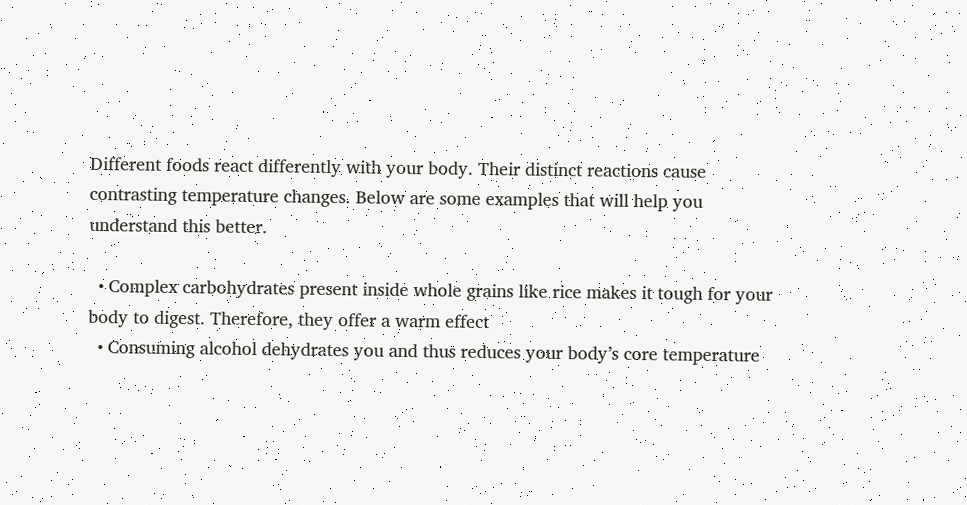Different foods react differently with your body. Their distinct reactions cause contrasting temperature changes. Below are some examples that will help you understand this better.

  • Complex carbohydrates present inside whole grains like rice makes it tough for your body to digest. Therefore, they offer a warm effect
  • Consuming alcohol dehydrates you and thus reduces your body’s core temperature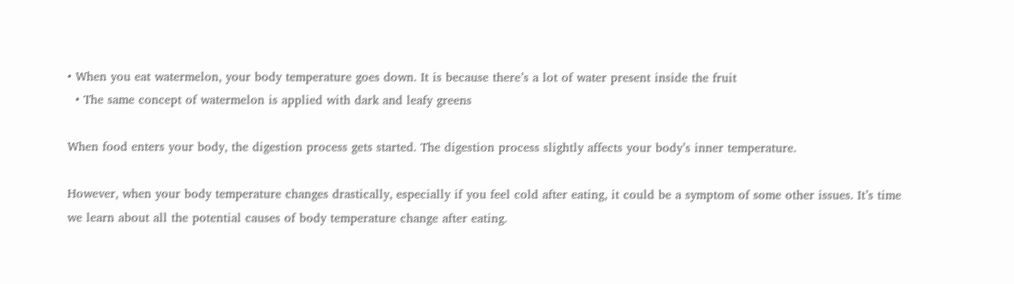• When you eat watermelon, your body temperature goes down. It is because there’s a lot of water present inside the fruit
  • The same concept of watermelon is applied with dark and leafy greens

When food enters your body, the digestion process gets started. The digestion process slightly affects your body’s inner temperature.

However, when your body temperature changes drastically, especially if you feel cold after eating, it could be a symptom of some other issues. It’s time we learn about all the potential causes of body temperature change after eating.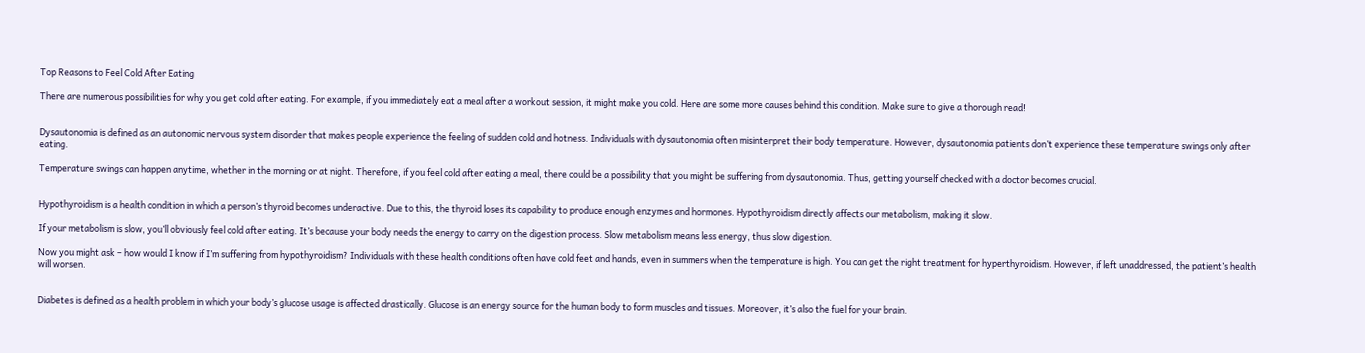Top Reasons to Feel Cold After Eating

There are numerous possibilities for why you get cold after eating. For example, if you immediately eat a meal after a workout session, it might make you cold. Here are some more causes behind this condition. Make sure to give a thorough read!


Dysautonomia is defined as an autonomic nervous system disorder that makes people experience the feeling of sudden cold and hotness. Individuals with dysautonomia often misinterpret their body temperature. However, dysautonomia patients don’t experience these temperature swings only after eating.

Temperature swings can happen anytime, whether in the morning or at night. Therefore, if you feel cold after eating a meal, there could be a possibility that you might be suffering from dysautonomia. Thus, getting yourself checked with a doctor becomes crucial.


Hypothyroidism is a health condition in which a person’s thyroid becomes underactive. Due to this, the thyroid loses its capability to produce enough enzymes and hormones. Hypothyroidism directly affects our metabolism, making it slow.

If your metabolism is slow, you’ll obviously feel cold after eating. It’s because your body needs the energy to carry on the digestion process. Slow metabolism means less energy, thus slow digestion.

Now you might ask – how would I know if I’m suffering from hypothyroidism? Individuals with these health conditions often have cold feet and hands, even in summers when the temperature is high. You can get the right treatment for hyperthyroidism. However, if left unaddressed, the patient’s health will worsen.


Diabetes is defined as a health problem in which your body’s glucose usage is affected drastically. Glucose is an energy source for the human body to form muscles and tissues. Moreover, it’s also the fuel for your brain.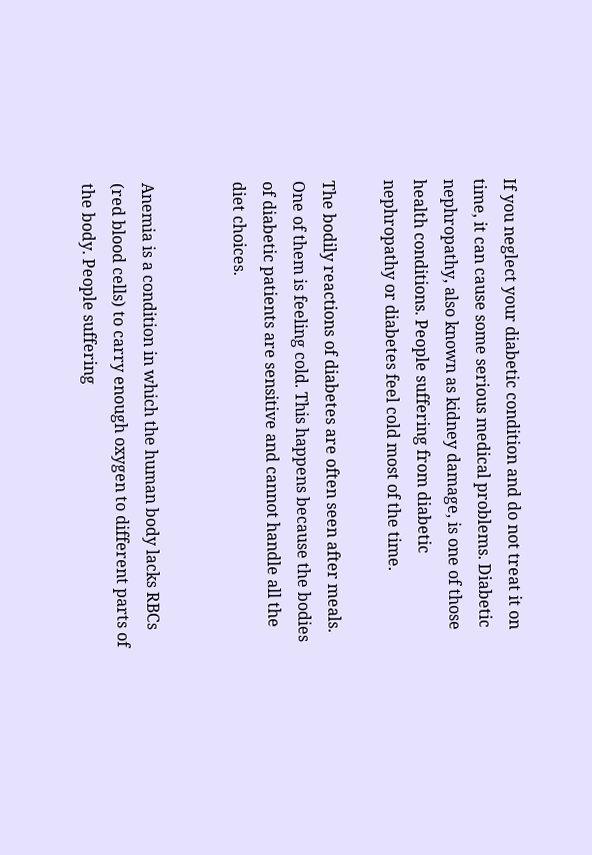If you neglect your diabetic condition and do not treat it on time, it can cause some serious medical problems. Diabetic nephropathy, also known as kidney damage, is one of those health conditions. People suffering from diabetic nephropathy or diabetes feel cold most of the time.

The bodily reactions of diabetes are often seen after meals. One of them is feeling cold. This happens because the bodies of diabetic patients are sensitive and cannot handle all the diet choices.


Anemia is a condition in which the human body lacks RBCs (red blood cells) to carry enough oxygen to different parts of the body. People suffering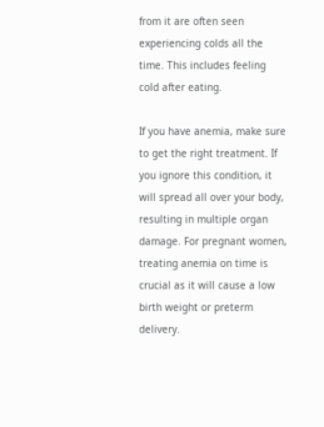from it are often seen experiencing colds all the time. This includes feeling cold after eating.

If you have anemia, make sure to get the right treatment. If you ignore this condition, it will spread all over your body, resulting in multiple organ damage. For pregnant women, treating anemia on time is crucial as it will cause a low birth weight or preterm delivery.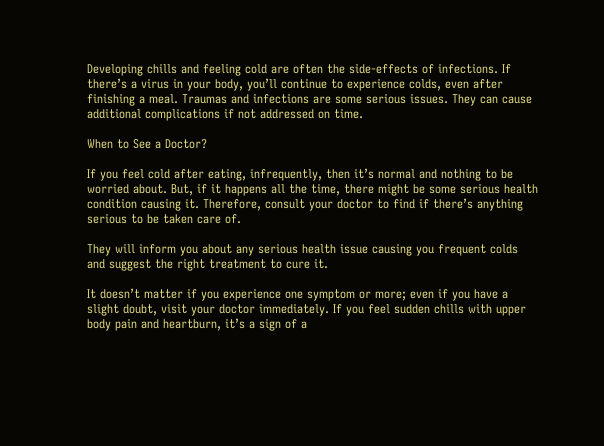Developing chills and feeling cold are often the side-effects of infections. If there’s a virus in your body, you’ll continue to experience colds, even after finishing a meal. Traumas and infections are some serious issues. They can cause additional complications if not addressed on time.

When to See a Doctor?

If you feel cold after eating, infrequently, then it’s normal and nothing to be worried about. But, if it happens all the time, there might be some serious health condition causing it. Therefore, consult your doctor to find if there’s anything serious to be taken care of.

They will inform you about any serious health issue causing you frequent colds and suggest the right treatment to cure it.

It doesn’t matter if you experience one symptom or more; even if you have a slight doubt, visit your doctor immediately. If you feel sudden chills with upper body pain and heartburn, it’s a sign of a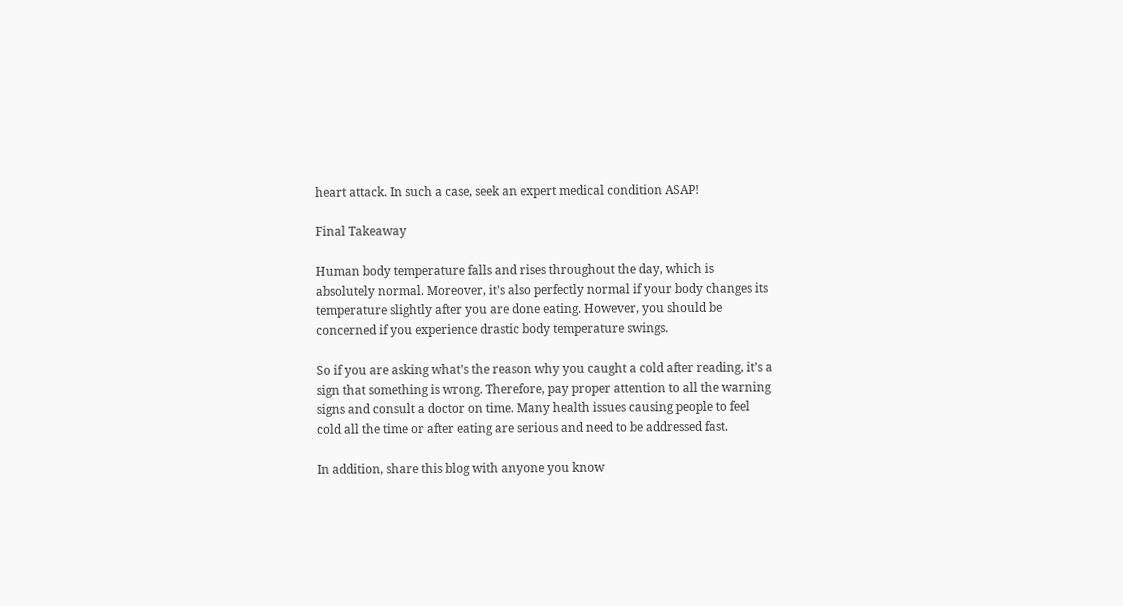heart attack. In such a case, seek an expert medical condition ASAP!

Final Takeaway

Human body temperature falls and rises throughout the day, which is absolutely normal. Moreover, it’s also perfectly normal if your body changes its temperature slightly after you are done eating. However, you should be concerned if you experience drastic body temperature swings.

So if you are asking what’s the reason why you caught a cold after reading, it’s a sign that something is wrong. Therefore, pay proper attention to all the warning signs and consult a doctor on time. Many health issues causing people to feel cold all the time or after eating are serious and need to be addressed fast.

In addition, share this blog with anyone you know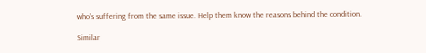who’s suffering from the same issue. Help them know the reasons behind the condition.

Similar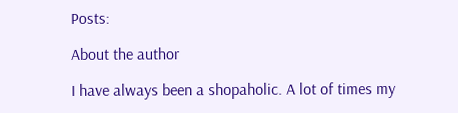Posts:

About the author

I have always been a shopaholic. A lot of times my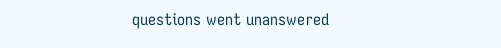questions went unanswered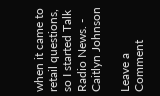when it came to retail questions, so I started Talk Radio News. - Caitlyn Johnson

Leave a Comment